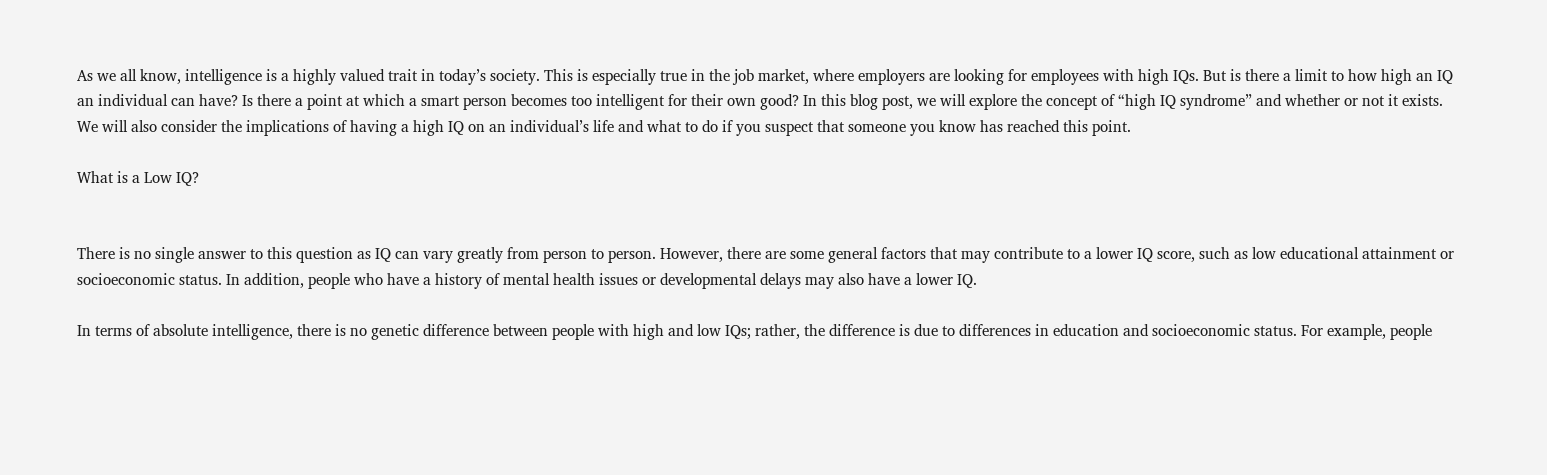As we all know, intelligence is a highly valued trait in today’s society. This is especially true in the job market, where employers are looking for employees with high IQs. But is there a limit to how high an IQ an individual can have? Is there a point at which a smart person becomes too intelligent for their own good? In this blog post, we will explore the concept of “high IQ syndrome” and whether or not it exists. We will also consider the implications of having a high IQ on an individual’s life and what to do if you suspect that someone you know has reached this point.

What is a Low IQ?


There is no single answer to this question as IQ can vary greatly from person to person. However, there are some general factors that may contribute to a lower IQ score, such as low educational attainment or socioeconomic status. In addition, people who have a history of mental health issues or developmental delays may also have a lower IQ.

In terms of absolute intelligence, there is no genetic difference between people with high and low IQs; rather, the difference is due to differences in education and socioeconomic status. For example, people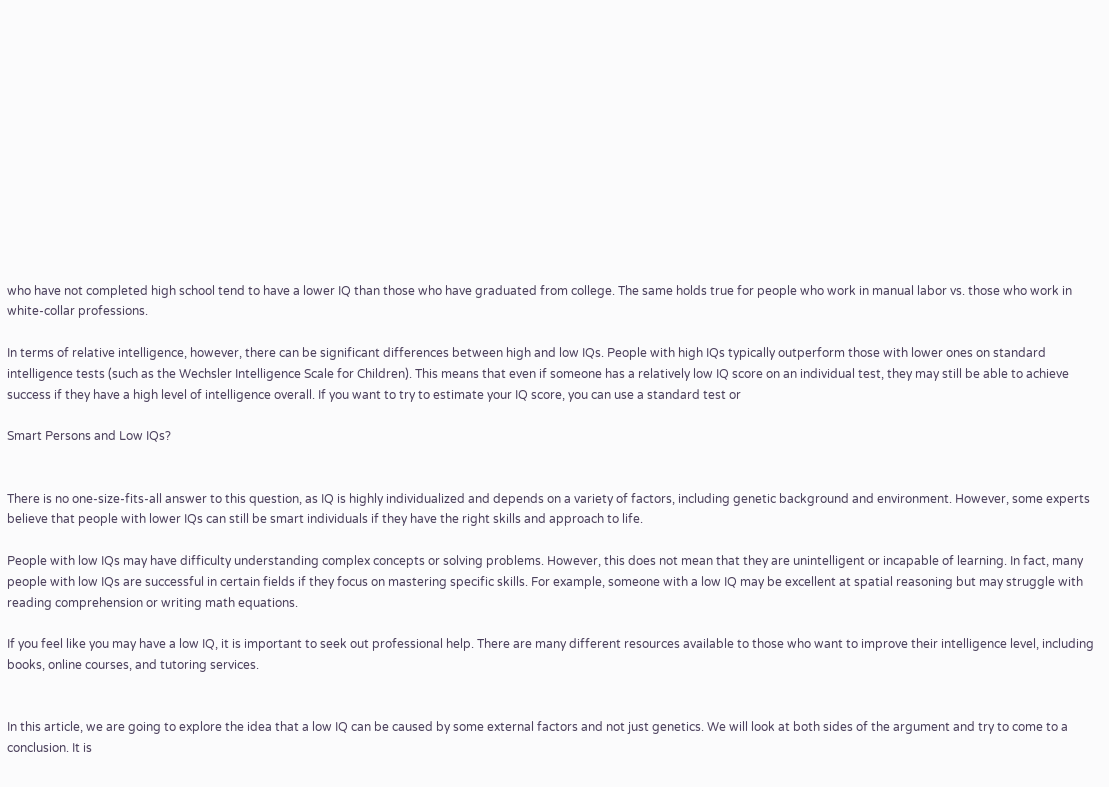who have not completed high school tend to have a lower IQ than those who have graduated from college. The same holds true for people who work in manual labor vs. those who work in white-collar professions.

In terms of relative intelligence, however, there can be significant differences between high and low IQs. People with high IQs typically outperform those with lower ones on standard intelligence tests (such as the Wechsler Intelligence Scale for Children). This means that even if someone has a relatively low IQ score on an individual test, they may still be able to achieve success if they have a high level of intelligence overall. If you want to try to estimate your IQ score, you can use a standard test or

Smart Persons and Low IQs?


There is no one-size-fits-all answer to this question, as IQ is highly individualized and depends on a variety of factors, including genetic background and environment. However, some experts believe that people with lower IQs can still be smart individuals if they have the right skills and approach to life.

People with low IQs may have difficulty understanding complex concepts or solving problems. However, this does not mean that they are unintelligent or incapable of learning. In fact, many people with low IQs are successful in certain fields if they focus on mastering specific skills. For example, someone with a low IQ may be excellent at spatial reasoning but may struggle with reading comprehension or writing math equations.

If you feel like you may have a low IQ, it is important to seek out professional help. There are many different resources available to those who want to improve their intelligence level, including books, online courses, and tutoring services.


In this article, we are going to explore the idea that a low IQ can be caused by some external factors and not just genetics. We will look at both sides of the argument and try to come to a conclusion. It is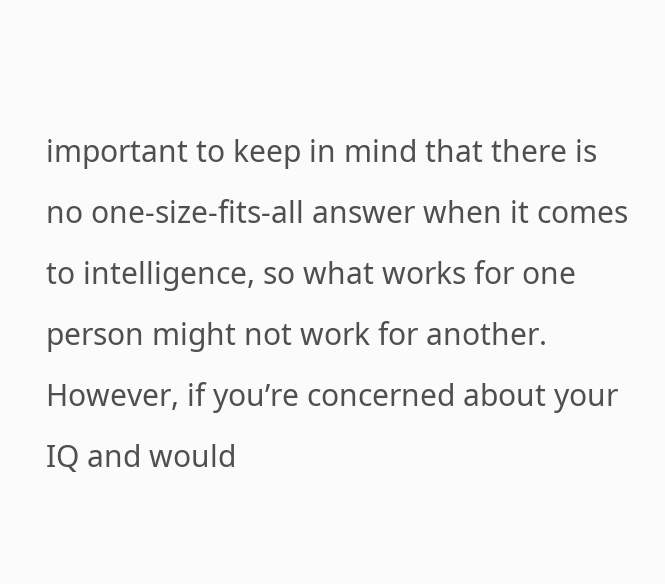important to keep in mind that there is no one-size-fits-all answer when it comes to intelligence, so what works for one person might not work for another. However, if you’re concerned about your IQ and would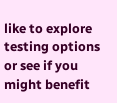like to explore testing options or see if you might benefit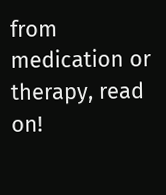from medication or therapy, read on!